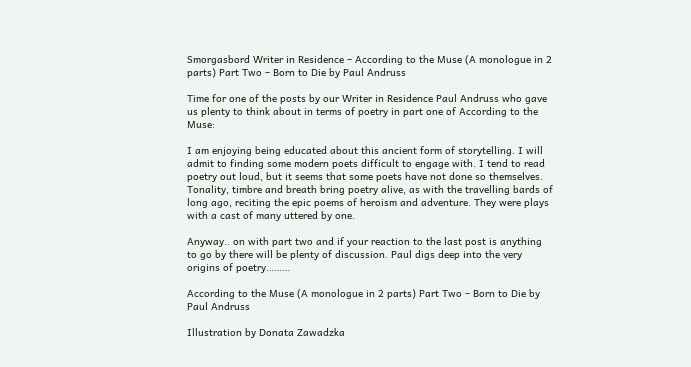Smorgasbord Writer in Residence – According to the Muse (A monologue in 2 parts) Part Two – Born to Die by Paul Andruss

Time for one of the posts by our Writer in Residence Paul Andruss who gave us plenty to think about in terms of poetry in part one of According to the Muse:

I am enjoying being educated about this ancient form of storytelling. I will admit to finding some modern poets difficult to engage with. I tend to read poetry out loud, but it seems that some poets have not done so themselves. Tonality, timbre and breath bring poetry alive, as with the travelling bards of long ago, reciting the epic poems of heroism and adventure. They were plays with a cast of many uttered by one.

Anyway.. on with part two and if your reaction to the last post is anything to go by there will be plenty of discussion. Paul digs deep into the very origins of poetry………

According to the Muse (A monologue in 2 parts) Part Two – Born to Die by Paul Andruss

Illustration by Donata Zawadzka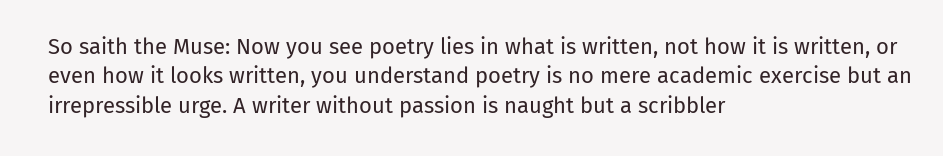So saith the Muse: Now you see poetry lies in what is written, not how it is written, or even how it looks written, you understand poetry is no mere academic exercise but an irrepressible urge. A writer without passion is naught but a scribbler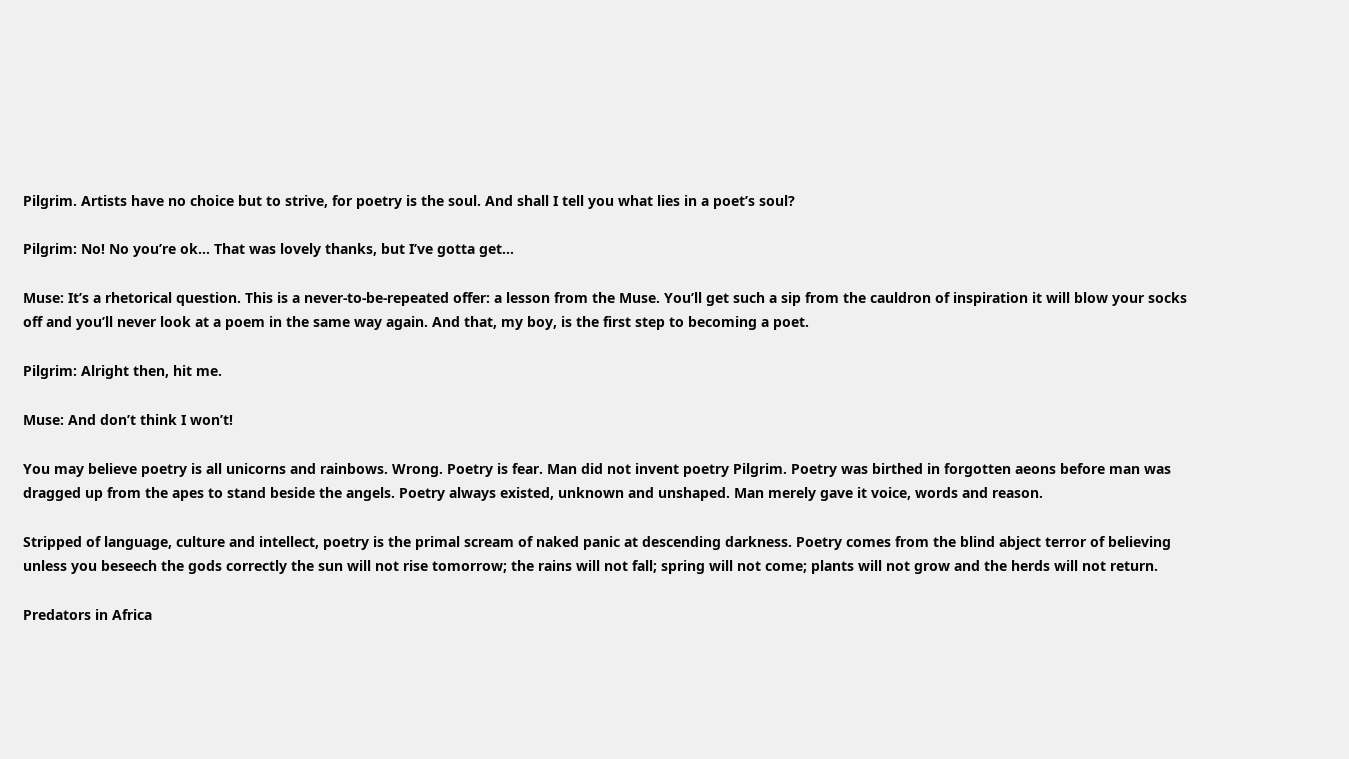Pilgrim. Artists have no choice but to strive, for poetry is the soul. And shall I tell you what lies in a poet’s soul?

Pilgrim: No! No you’re ok… That was lovely thanks, but I’ve gotta get…

Muse: It’s a rhetorical question. This is a never-to-be-repeated offer: a lesson from the Muse. You’ll get such a sip from the cauldron of inspiration it will blow your socks off and you’ll never look at a poem in the same way again. And that, my boy, is the first step to becoming a poet.

Pilgrim: Alright then, hit me.

Muse: And don’t think I won’t!

You may believe poetry is all unicorns and rainbows. Wrong. Poetry is fear. Man did not invent poetry Pilgrim. Poetry was birthed in forgotten aeons before man was dragged up from the apes to stand beside the angels. Poetry always existed, unknown and unshaped. Man merely gave it voice, words and reason.

Stripped of language, culture and intellect, poetry is the primal scream of naked panic at descending darkness. Poetry comes from the blind abject terror of believing unless you beseech the gods correctly the sun will not rise tomorrow; the rains will not fall; spring will not come; plants will not grow and the herds will not return.

Predators in Africa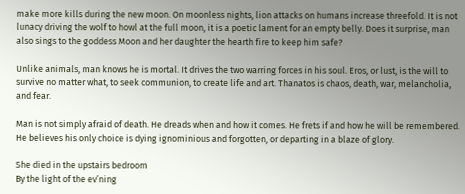make more kills during the new moon. On moonless nights, lion attacks on humans increase threefold. It is not lunacy driving the wolf to howl at the full moon, it is a poetic lament for an empty belly. Does it surprise, man also sings to the goddess Moon and her daughter the hearth fire to keep him safe?

Unlike animals, man knows he is mortal. It drives the two warring forces in his soul. Eros, or lust, is the will to survive no matter what, to seek communion, to create life and art. Thanatos is chaos, death, war, melancholia, and fear.

Man is not simply afraid of death. He dreads when and how it comes. He frets if and how he will be remembered. He believes his only choice is dying ignominious and forgotten, or departing in a blaze of glory.

She died in the upstairs bedroom
By the light of the ev’ning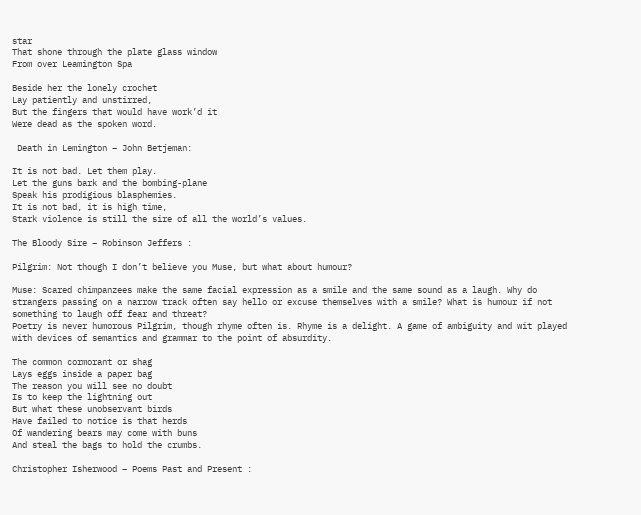star
That shone through the plate glass window
From over Leamington Spa

Beside her the lonely crochet
Lay patiently and unstirred,
But the fingers that would have work’d it
Were dead as the spoken word.

 Death in Lemington – John Betjeman:

It is not bad. Let them play.
Let the guns bark and the bombing-plane
Speak his prodigious blasphemies.
It is not bad, it is high time,
Stark violence is still the sire of all the world’s values.

The Bloody Sire – Robinson Jeffers :

Pilgrim: Not though I don’t believe you Muse, but what about humour?

Muse: Scared chimpanzees make the same facial expression as a smile and the same sound as a laugh. Why do strangers passing on a narrow track often say hello or excuse themselves with a smile? What is humour if not something to laugh off fear and threat?
Poetry is never humorous Pilgrim, though rhyme often is. Rhyme is a delight. A game of ambiguity and wit played with devices of semantics and grammar to the point of absurdity.

The common cormorant or shag
Lays eggs inside a paper bag
The reason you will see no doubt
Is to keep the lightning out
But what these unobservant birds
Have failed to notice is that herds
Of wandering bears may come with buns
And steal the bags to hold the crumbs.

Christopher Isherwood – Poems Past and Present :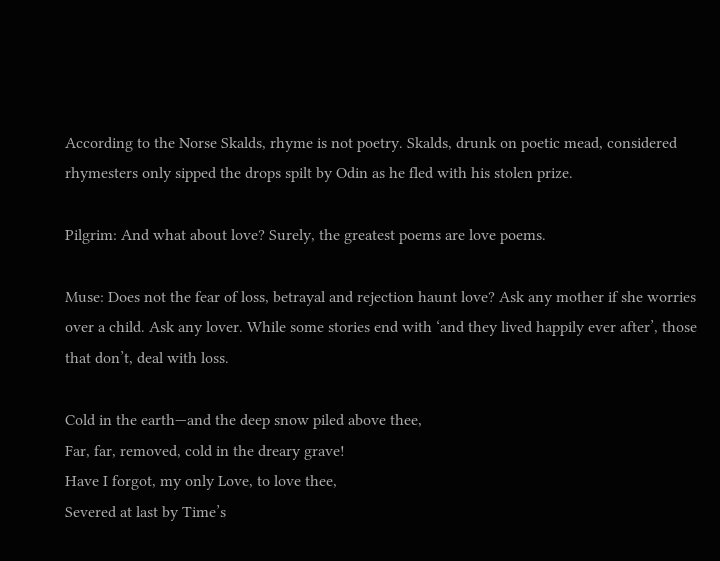According to the Norse Skalds, rhyme is not poetry. Skalds, drunk on poetic mead, considered rhymesters only sipped the drops spilt by Odin as he fled with his stolen prize.

Pilgrim: And what about love? Surely, the greatest poems are love poems.

Muse: Does not the fear of loss, betrayal and rejection haunt love? Ask any mother if she worries over a child. Ask any lover. While some stories end with ‘and they lived happily ever after’, those that don’t, deal with loss.

Cold in the earth—and the deep snow piled above thee,
Far, far, removed, cold in the dreary grave!
Have I forgot, my only Love, to love thee,
Severed at last by Time’s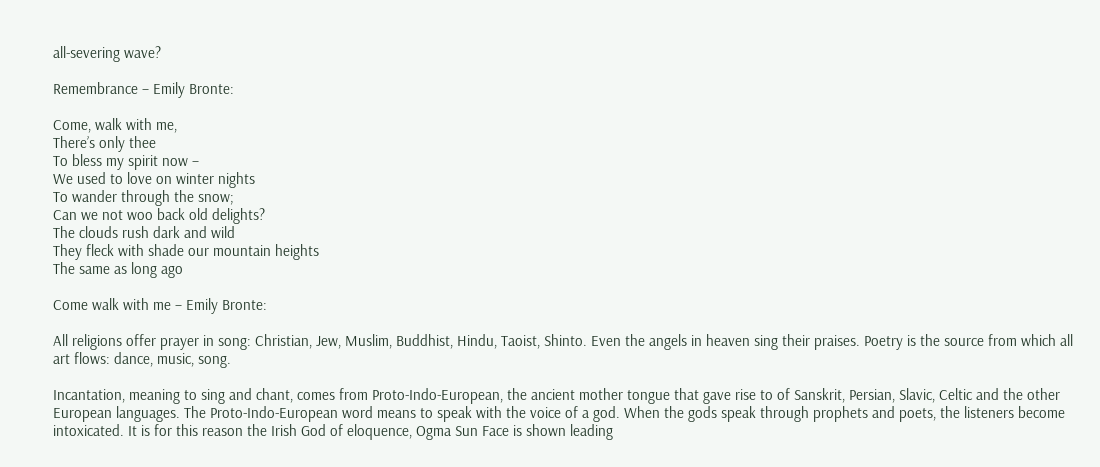all-severing wave?

Remembrance – Emily Bronte:

Come, walk with me,
There’s only thee
To bless my spirit now –
We used to love on winter nights
To wander through the snow;
Can we not woo back old delights?
The clouds rush dark and wild
They fleck with shade our mountain heights
The same as long ago

Come walk with me – Emily Bronte:

All religions offer prayer in song: Christian, Jew, Muslim, Buddhist, Hindu, Taoist, Shinto. Even the angels in heaven sing their praises. Poetry is the source from which all art flows: dance, music, song.

Incantation, meaning to sing and chant, comes from Proto-Indo-European, the ancient mother tongue that gave rise to of Sanskrit, Persian, Slavic, Celtic and the other European languages. The Proto-Indo-European word means to speak with the voice of a god. When the gods speak through prophets and poets, the listeners become intoxicated. It is for this reason the Irish God of eloquence, Ogma Sun Face is shown leading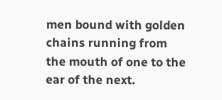men bound with golden chains running from the mouth of one to the ear of the next.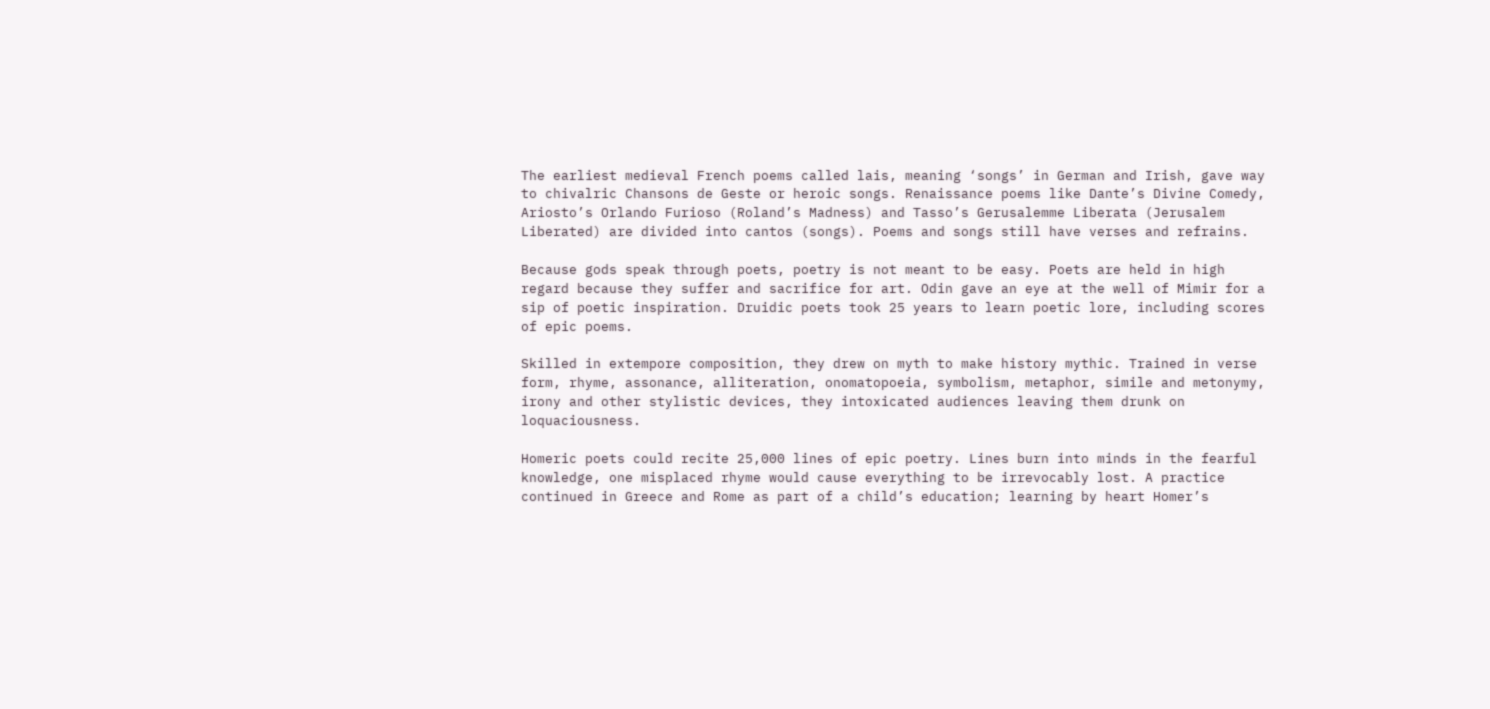The earliest medieval French poems called lais, meaning ‘songs’ in German and Irish, gave way to chivalric Chansons de Geste or heroic songs. Renaissance poems like Dante’s Divine Comedy, Ariosto’s Orlando Furioso (Roland’s Madness) and Tasso’s Gerusalemme Liberata (Jerusalem Liberated) are divided into cantos (songs). Poems and songs still have verses and refrains.

Because gods speak through poets, poetry is not meant to be easy. Poets are held in high regard because they suffer and sacrifice for art. Odin gave an eye at the well of Mimir for a sip of poetic inspiration. Druidic poets took 25 years to learn poetic lore, including scores of epic poems.

Skilled in extempore composition, they drew on myth to make history mythic. Trained in verse form, rhyme, assonance, alliteration, onomatopoeia, symbolism, metaphor, simile and metonymy, irony and other stylistic devices, they intoxicated audiences leaving them drunk on loquaciousness.

Homeric poets could recite 25,000 lines of epic poetry. Lines burn into minds in the fearful knowledge, one misplaced rhyme would cause everything to be irrevocably lost. A practice continued in Greece and Rome as part of a child’s education; learning by heart Homer’s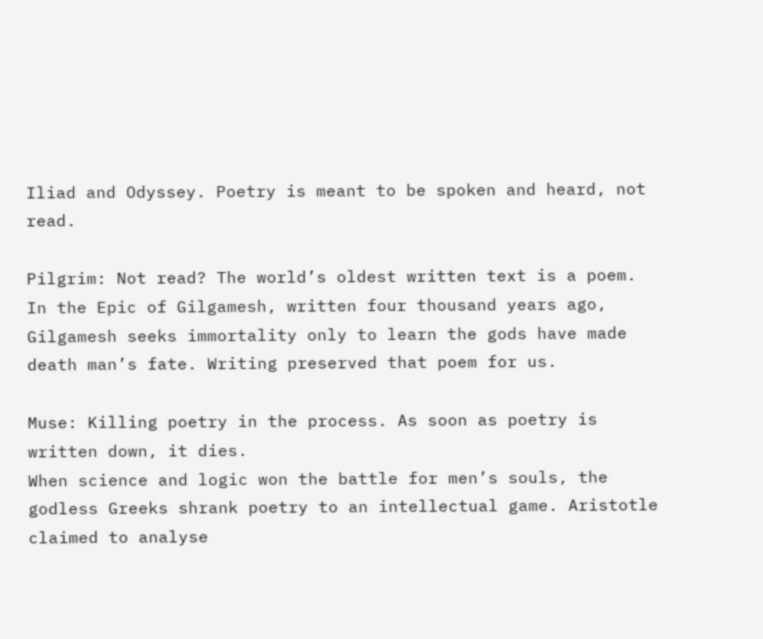Iliad and Odyssey. Poetry is meant to be spoken and heard, not read.

Pilgrim: Not read? The world’s oldest written text is a poem. In the Epic of Gilgamesh, written four thousand years ago, Gilgamesh seeks immortality only to learn the gods have made death man’s fate. Writing preserved that poem for us.

Muse: Killing poetry in the process. As soon as poetry is written down, it dies.
When science and logic won the battle for men’s souls, the godless Greeks shrank poetry to an intellectual game. Aristotle claimed to analyse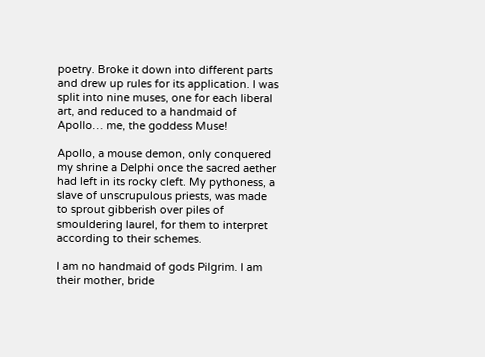poetry. Broke it down into different parts and drew up rules for its application. I was split into nine muses, one for each liberal art, and reduced to a handmaid of Apollo… me, the goddess Muse!

Apollo, a mouse demon, only conquered my shrine a Delphi once the sacred aether had left in its rocky cleft. My pythoness, a slave of unscrupulous priests, was made to sprout gibberish over piles of smouldering laurel, for them to interpret according to their schemes.

I am no handmaid of gods Pilgrim. I am their mother, bride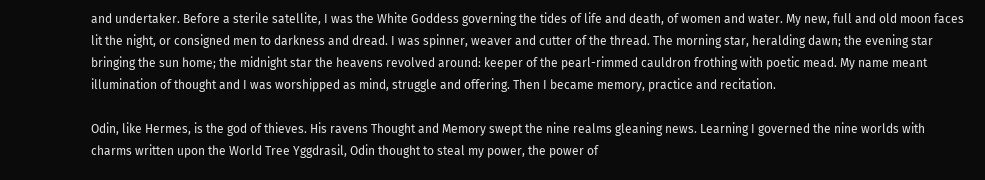and undertaker. Before a sterile satellite, I was the White Goddess governing the tides of life and death, of women and water. My new, full and old moon faces lit the night, or consigned men to darkness and dread. I was spinner, weaver and cutter of the thread. The morning star, heralding dawn; the evening star bringing the sun home; the midnight star the heavens revolved around: keeper of the pearl-rimmed cauldron frothing with poetic mead. My name meant illumination of thought and I was worshipped as mind, struggle and offering. Then I became memory, practice and recitation.

Odin, like Hermes, is the god of thieves. His ravens Thought and Memory swept the nine realms gleaning news. Learning I governed the nine worlds with charms written upon the World Tree Yggdrasil, Odin thought to steal my power, the power of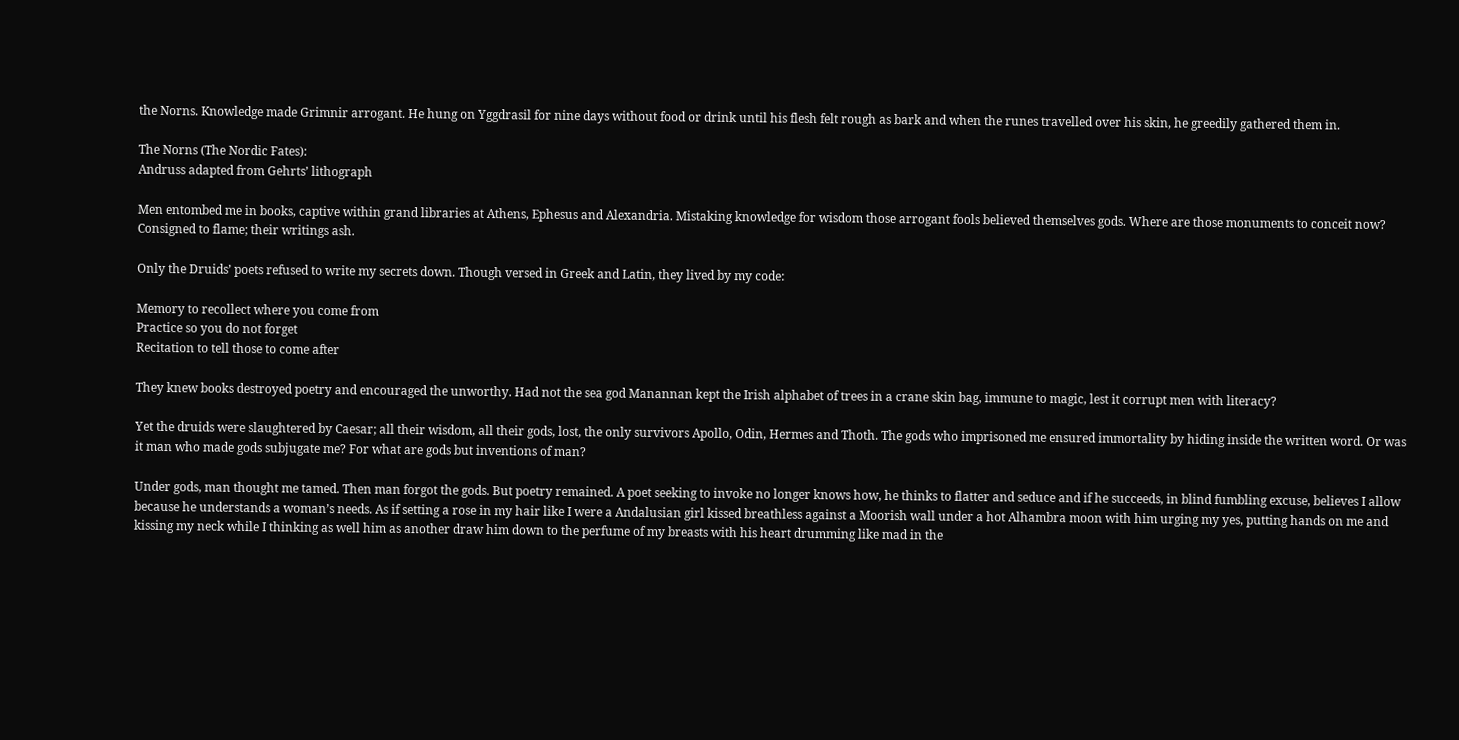the Norns. Knowledge made Grimnir arrogant. He hung on Yggdrasil for nine days without food or drink until his flesh felt rough as bark and when the runes travelled over his skin, he greedily gathered them in.

The Norns (The Nordic Fates):
Andruss adapted from Gehrts’ lithograph

Men entombed me in books, captive within grand libraries at Athens, Ephesus and Alexandria. Mistaking knowledge for wisdom those arrogant fools believed themselves gods. Where are those monuments to conceit now? Consigned to flame; their writings ash.

Only the Druids’ poets refused to write my secrets down. Though versed in Greek and Latin, they lived by my code:

Memory to recollect where you come from
Practice so you do not forget
Recitation to tell those to come after

They knew books destroyed poetry and encouraged the unworthy. Had not the sea god Manannan kept the Irish alphabet of trees in a crane skin bag, immune to magic, lest it corrupt men with literacy?

Yet the druids were slaughtered by Caesar; all their wisdom, all their gods, lost, the only survivors Apollo, Odin, Hermes and Thoth. The gods who imprisoned me ensured immortality by hiding inside the written word. Or was it man who made gods subjugate me? For what are gods but inventions of man?

Under gods, man thought me tamed. Then man forgot the gods. But poetry remained. A poet seeking to invoke no longer knows how, he thinks to flatter and seduce and if he succeeds, in blind fumbling excuse, believes I allow because he understands a woman’s needs. As if setting a rose in my hair like I were a Andalusian girl kissed breathless against a Moorish wall under a hot Alhambra moon with him urging my yes, putting hands on me and kissing my neck while I thinking as well him as another draw him down to the perfume of my breasts with his heart drumming like mad in the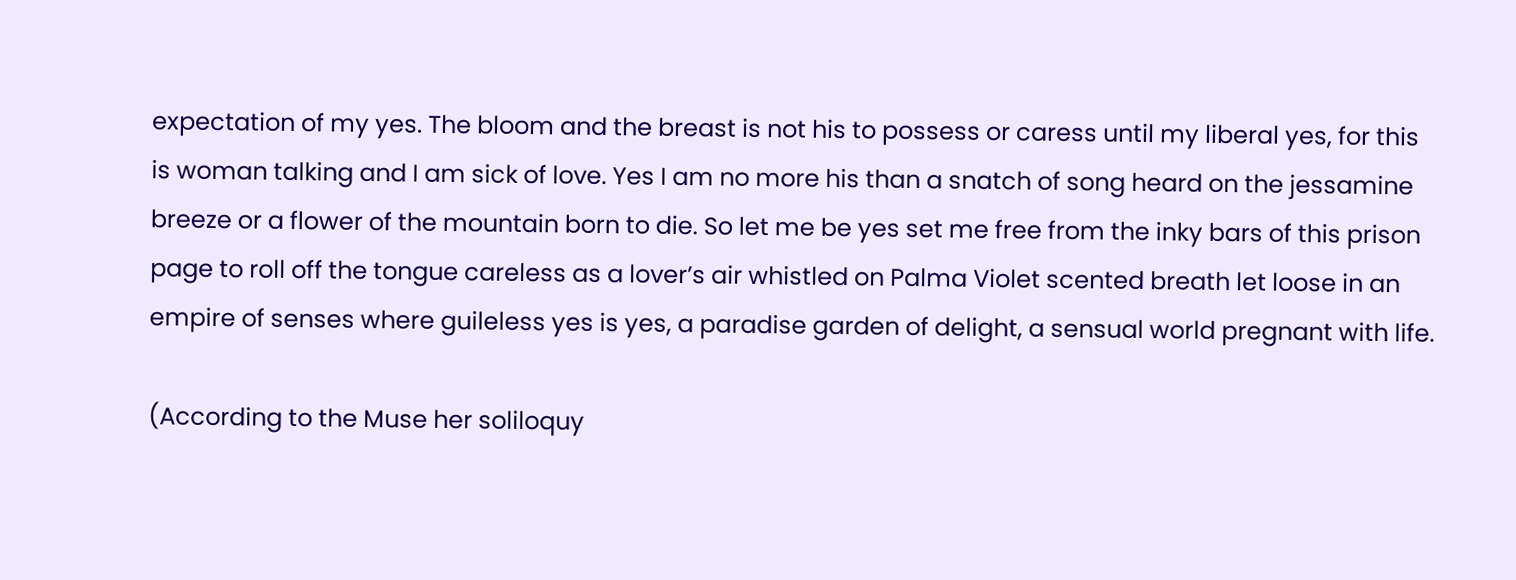expectation of my yes. The bloom and the breast is not his to possess or caress until my liberal yes, for this is woman talking and I am sick of love. Yes I am no more his than a snatch of song heard on the jessamine breeze or a flower of the mountain born to die. So let me be yes set me free from the inky bars of this prison page to roll off the tongue careless as a lover’s air whistled on Palma Violet scented breath let loose in an empire of senses where guileless yes is yes, a paradise garden of delight, a sensual world pregnant with life.

(According to the Muse her soliloquy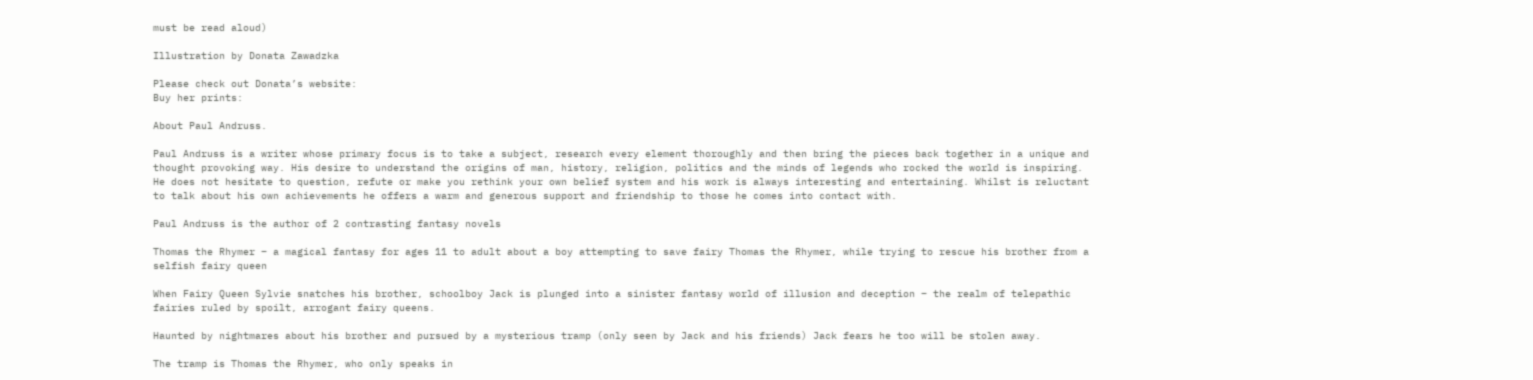must be read aloud)

Illustration by Donata Zawadzka

Please check out Donata’s website:
Buy her prints:

About Paul Andruss.

Paul Andruss is a writer whose primary focus is to take a subject, research every element thoroughly and then bring the pieces back together in a unique and thought provoking way. His desire to understand the origins of man, history, religion, politics and the minds of legends who rocked the world is inspiring. He does not hesitate to question, refute or make you rethink your own belief system and his work is always interesting and entertaining. Whilst is reluctant to talk about his own achievements he offers a warm and generous support and friendship to those he comes into contact with.

Paul Andruss is the author of 2 contrasting fantasy novels

Thomas the Rhymer – a magical fantasy for ages 11 to adult about a boy attempting to save fairy Thomas the Rhymer, while trying to rescue his brother from a selfish fairy queen

When Fairy Queen Sylvie snatches his brother, schoolboy Jack is plunged into a sinister fantasy world of illusion and deception – the realm of telepathic fairies ruled by spoilt, arrogant fairy queens.

Haunted by nightmares about his brother and pursued by a mysterious tramp (only seen by Jack and his friends) Jack fears he too will be stolen away.

The tramp is Thomas the Rhymer, who only speaks in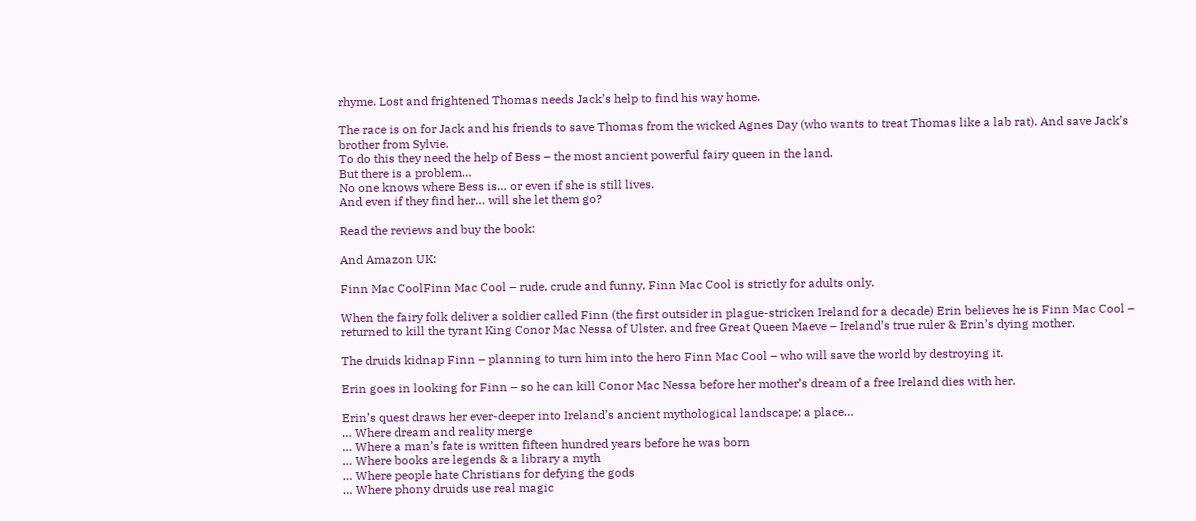rhyme. Lost and frightened Thomas needs Jack’s help to find his way home.

The race is on for Jack and his friends to save Thomas from the wicked Agnes Day (who wants to treat Thomas like a lab rat). And save Jack’s brother from Sylvie.
To do this they need the help of Bess – the most ancient powerful fairy queen in the land.
But there is a problem…
No one knows where Bess is… or even if she is still lives.
And even if they find her… will she let them go?

Read the reviews and buy the book:

And Amazon UK:

Finn Mac CoolFinn Mac Cool – rude, crude and funny, Finn Mac Cool is strictly for adults only.

When the fairy folk deliver a soldier called Finn (the first outsider in plague-stricken Ireland for a decade) Erin believes he is Finn Mac Cool – returned to kill the tyrant King Conor Mac Nessa of Ulster. and free Great Queen Maeve – Ireland’s true ruler & Erin’s dying mother.

The druids kidnap Finn – planning to turn him into the hero Finn Mac Cool – who will save the world by destroying it.

Erin goes in looking for Finn – so he can kill Conor Mac Nessa before her mother’s dream of a free Ireland dies with her.

Erin’s quest draws her ever-deeper into Ireland’s ancient mythological landscape; a place…
… Where dream and reality merge
… Where a man’s fate is written fifteen hundred years before he was born
… Where books are legends & a library a myth
… Where people hate Christians for defying the gods
… Where phony druids use real magic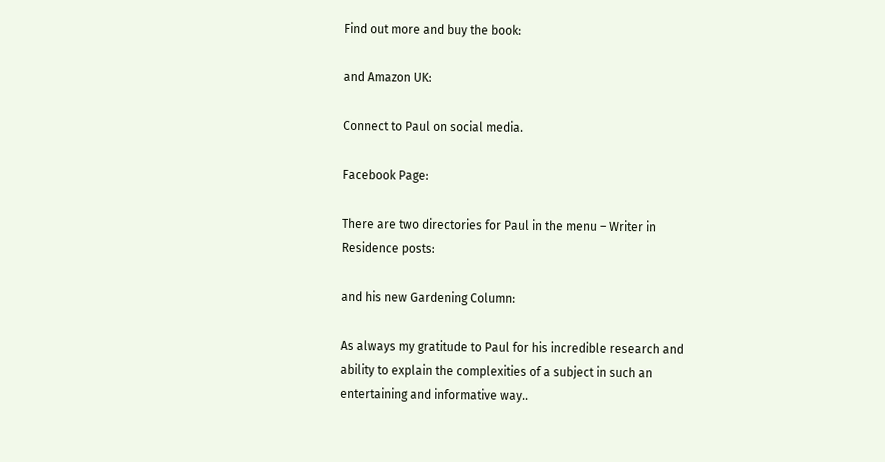Find out more and buy the book:

and Amazon UK:

Connect to Paul on social media.

Facebook Page:

There are two directories for Paul in the menu – Writer in Residence posts:

and his new Gardening Column:

As always my gratitude to Paul for his incredible research and ability to explain the complexities of a subject in such an entertaining and informative way..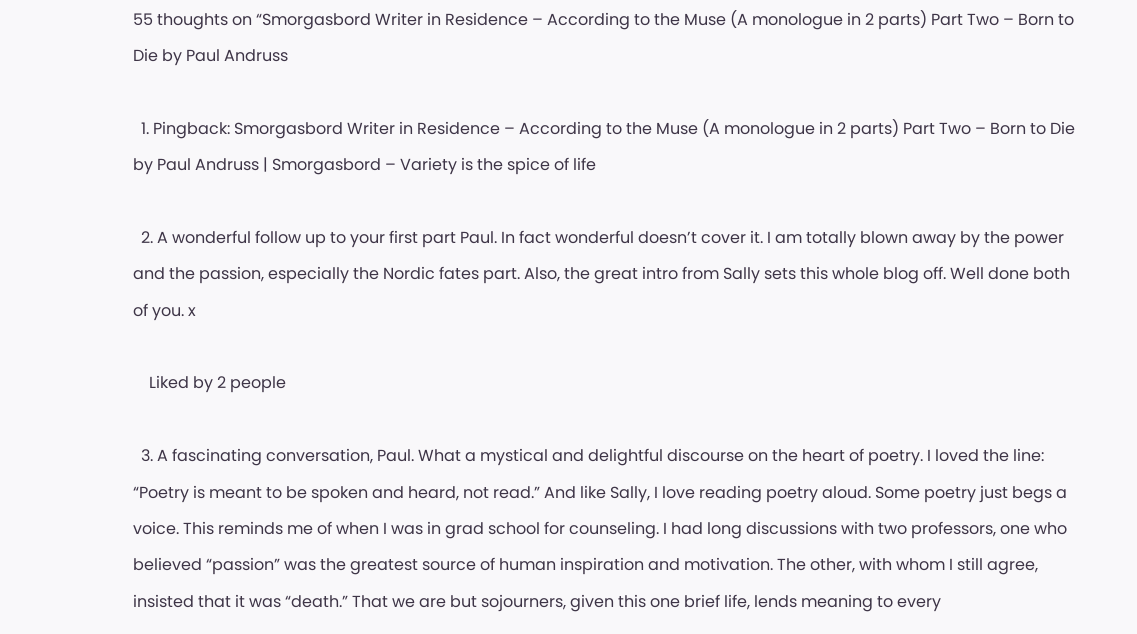55 thoughts on “Smorgasbord Writer in Residence – According to the Muse (A monologue in 2 parts) Part Two – Born to Die by Paul Andruss

  1. Pingback: Smorgasbord Writer in Residence – According to the Muse (A monologue in 2 parts) Part Two – Born to Die by Paul Andruss | Smorgasbord – Variety is the spice of life

  2. A wonderful follow up to your first part Paul. In fact wonderful doesn’t cover it. I am totally blown away by the power and the passion, especially the Nordic fates part. Also, the great intro from Sally sets this whole blog off. Well done both of you. x

    Liked by 2 people

  3. A fascinating conversation, Paul. What a mystical and delightful discourse on the heart of poetry. I loved the line: “Poetry is meant to be spoken and heard, not read.” And like Sally, I love reading poetry aloud. Some poetry just begs a voice. This reminds me of when I was in grad school for counseling. I had long discussions with two professors, one who believed “passion” was the greatest source of human inspiration and motivation. The other, with whom I still agree, insisted that it was “death.” That we are but sojourners, given this one brief life, lends meaning to every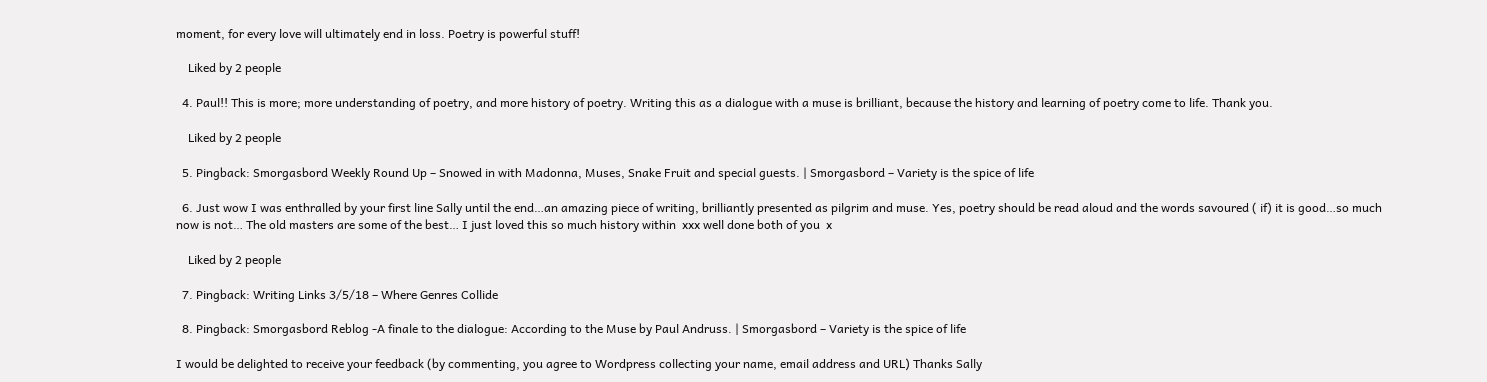moment, for every love will ultimately end in loss. Poetry is powerful stuff!

    Liked by 2 people

  4. Paul!! This is more; more understanding of poetry, and more history of poetry. Writing this as a dialogue with a muse is brilliant, because the history and learning of poetry come to life. Thank you.

    Liked by 2 people

  5. Pingback: Smorgasbord Weekly Round Up – Snowed in with Madonna, Muses, Snake Fruit and special guests. | Smorgasbord – Variety is the spice of life

  6. Just wow I was enthralled by your first line Sally until the end…an amazing piece of writing, brilliantly presented as pilgrim and muse. Yes, poetry should be read aloud and the words savoured ( if) it is good…so much now is not… The old masters are some of the best… I just loved this so much history within  xxx well done both of you  x

    Liked by 2 people

  7. Pingback: Writing Links 3/5/18 – Where Genres Collide

  8. Pingback: Smorgasbord Reblog -A finale to the dialogue: According to the Muse by Paul Andruss. | Smorgasbord – Variety is the spice of life

I would be delighted to receive your feedback (by commenting, you agree to Wordpress collecting your name, email address and URL) Thanks Sally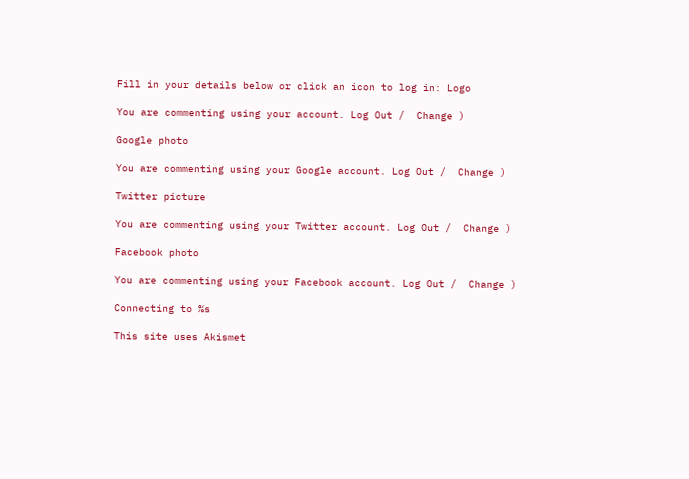Fill in your details below or click an icon to log in: Logo

You are commenting using your account. Log Out /  Change )

Google photo

You are commenting using your Google account. Log Out /  Change )

Twitter picture

You are commenting using your Twitter account. Log Out /  Change )

Facebook photo

You are commenting using your Facebook account. Log Out /  Change )

Connecting to %s

This site uses Akismet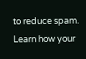to reduce spam. Learn how your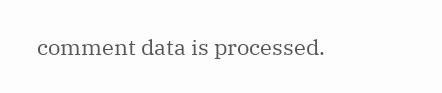comment data is processed.